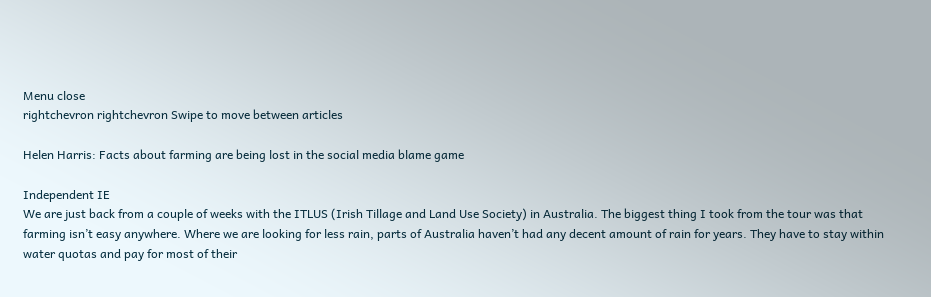Menu close
rightchevron rightchevron Swipe to move between articles

Helen Harris: Facts about farming are being lost in the social media blame game

Independent IE
We are just back from a couple of weeks with the ITLUS (Irish Tillage and Land Use Society) in Australia. The biggest thing I took from the tour was that farming isn’t easy anywhere. Where we are looking for less rain, parts of Australia haven’t had any decent amount of rain for years. They have to stay within water quotas and pay for most of their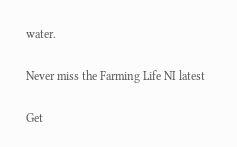water.

Never miss the Farming Life NI latest

Get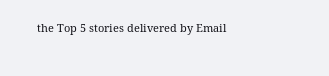the Top 5 stories delivered by Email